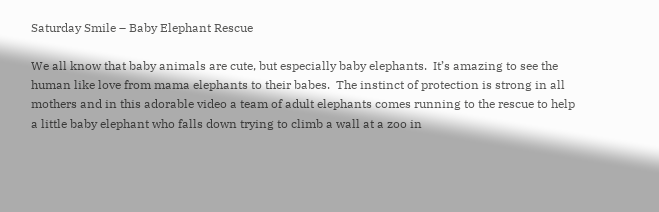Saturday Smile – Baby Elephant Rescue

We all know that baby animals are cute, but especially baby elephants.  It’s amazing to see the human like love from mama elephants to their babes.  The instinct of protection is strong in all mothers and in this adorable video a team of adult elephants comes running to the rescue to help a little baby elephant who falls down trying to climb a wall at a zoo in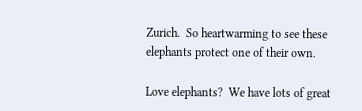Zurich.  So heartwarming to see these elephants protect one of their own.

Love elephants?  We have lots of great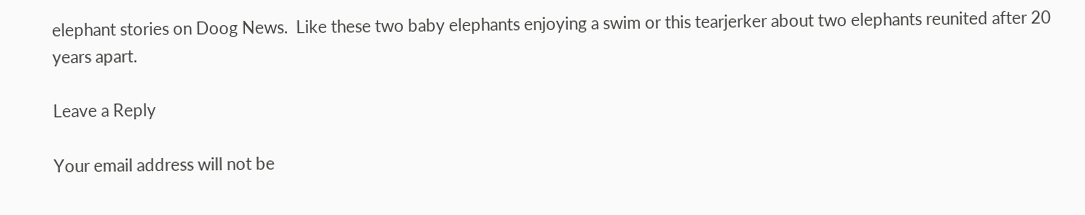elephant stories on Doog News.  Like these two baby elephants enjoying a swim or this tearjerker about two elephants reunited after 20 years apart.

Leave a Reply

Your email address will not be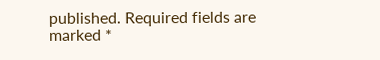published. Required fields are marked *